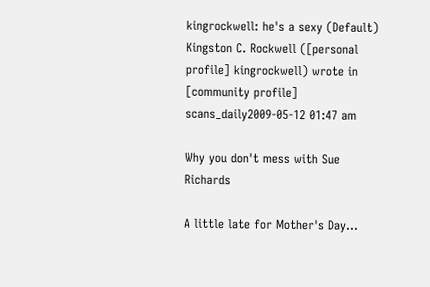kingrockwell: he's a sexy (Default)
Kingston C. Rockwell ([personal profile] kingrockwell) wrote in [community profile] scans_daily2009-05-12 01:47 am

Why you don't mess with Sue Richards

A little late for Mother's Day...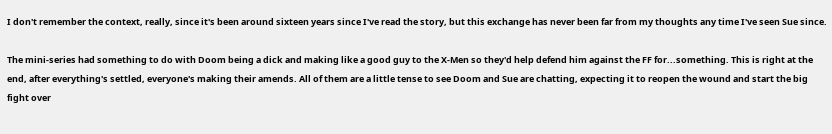I don't remember the context, really, since it's been around sixteen years since I've read the story, but this exchange has never been far from my thoughts any time I've seen Sue since.

The mini-series had something to do with Doom being a dick and making like a good guy to the X-Men so they'd help defend him against the FF for...something. This is right at the end, after everything's settled, everyone's making their amends. All of them are a little tense to see Doom and Sue are chatting, expecting it to reopen the wound and start the big fight over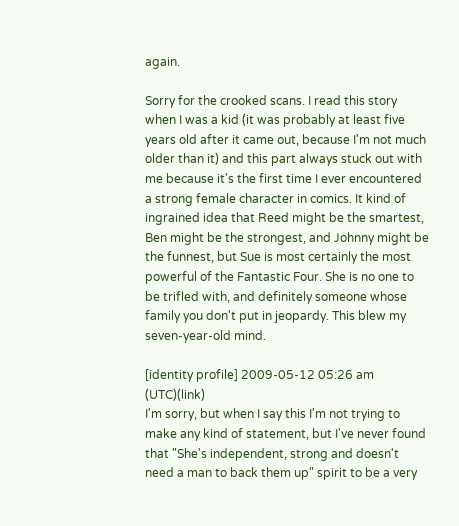again.

Sorry for the crooked scans. I read this story when I was a kid (it was probably at least five years old after it came out, because I'm not much older than it) and this part always stuck out with me because it's the first time I ever encountered a strong female character in comics. It kind of ingrained idea that Reed might be the smartest, Ben might be the strongest, and Johnny might be the funnest, but Sue is most certainly the most powerful of the Fantastic Four. She is no one to be trifled with, and definitely someone whose family you don't put in jeopardy. This blew my seven-year-old mind.

[identity profile] 2009-05-12 05:26 am (UTC)(link)
I'm sorry, but when I say this I'm not trying to make any kind of statement, but I've never found that "She's independent, strong and doesn't need a man to back them up" spirit to be a very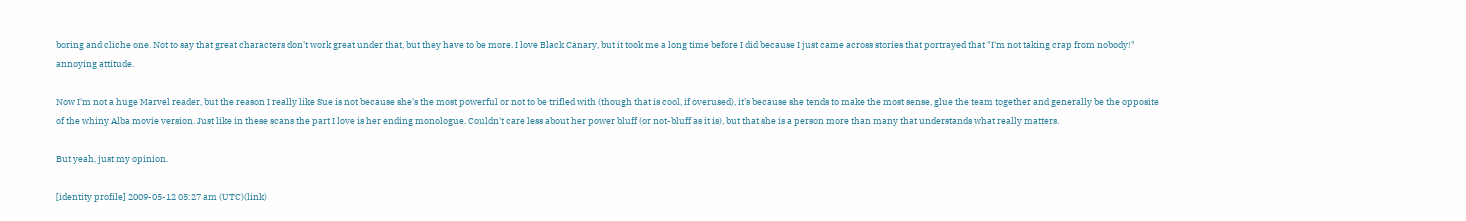boring and cliche one. Not to say that great characters don't work great under that, but they have to be more. I love Black Canary, but it took me a long time before I did because I just came across stories that portrayed that "I'm not taking crap from nobody!" annoying attitude.

Now I'm not a huge Marvel reader, but the reason I really like Sue is not because she's the most powerful or not to be trifled with (though that is cool, if overused), it's because she tends to make the most sense, glue the team together and generally be the opposite of the whiny Alba movie version. Just like in these scans the part I love is her ending monologue. Couldn't care less about her power bluff (or not-bluff as it is), but that she is a person more than many that understands what really matters.

But yeah, just my opinion.

[identity profile] 2009-05-12 05:27 am (UTC)(link)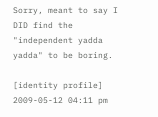Sorry, meant to say I DID find the "independent yadda yadda" to be boring.

[identity profile] 2009-05-12 04:11 pm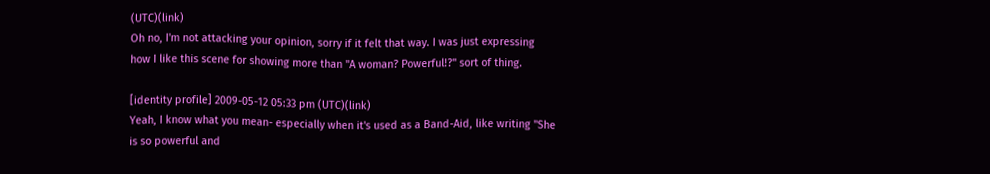(UTC)(link)
Oh no, I'm not attacking your opinion, sorry if it felt that way. I was just expressing how I like this scene for showing more than "A woman? Powerful!?" sort of thing.

[identity profile] 2009-05-12 05:33 pm (UTC)(link)
Yeah, I know what you mean- especially when it's used as a Band-Aid, like writing "She is so powerful and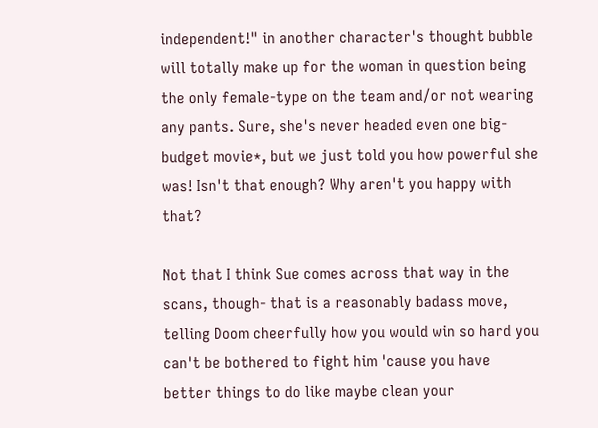independent!" in another character's thought bubble will totally make up for the woman in question being the only female-type on the team and/or not wearing any pants. Sure, she's never headed even one big-budget movie*, but we just told you how powerful she was! Isn't that enough? Why aren't you happy with that?

Not that I think Sue comes across that way in the scans, though- that is a reasonably badass move, telling Doom cheerfully how you would win so hard you can't be bothered to fight him 'cause you have better things to do like maybe clean your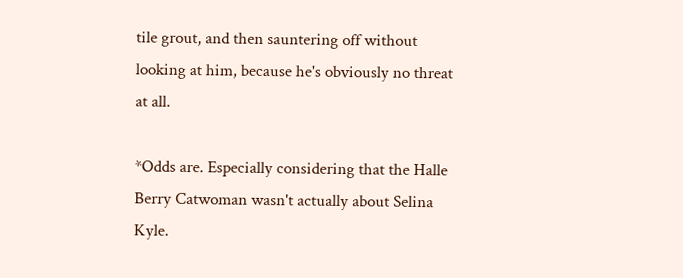tile grout, and then sauntering off without looking at him, because he's obviously no threat at all.

*Odds are. Especially considering that the Halle Berry Catwoman wasn't actually about Selina Kyle.